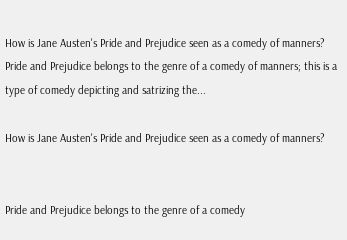How is Jane Austen's Pride and Prejudice seen as a comedy of manners?  Pride and Prejudice belongs to the genre of a comedy of manners; this is a type of comedy depicting and satrizing the...

How is Jane Austen's Pride and Prejudice seen as a comedy of manners?


Pride and Prejudice belongs to the genre of a comedy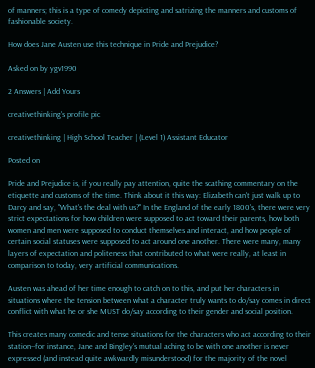of manners; this is a type of comedy depicting and satrizing the manners and customs of fashionable society.

How does Jane Austen use this technique in Pride and Prejudice?

Asked on by ygv1990

2 Answers | Add Yours

creativethinking's profile pic

creativethinking | High School Teacher | (Level 1) Assistant Educator

Posted on

Pride and Prejudice is, if you really pay attention, quite the scathing commentary on the etiquette and customs of the time. Think about it this way: Elizabeth can't just walk up to Darcy and say, "What's the deal with us?" In the England of the early 1800's, there were very strict expectations for how children were supposed to act toward their parents, how both women and men were supposed to conduct themselves and interact, and how people of certain social statuses were supposed to act around one another. There were many, many layers of expectation and politeness that contributed to what were really, at least in comparison to today, very artificial communications.

Austen was ahead of her time enough to catch on to this, and put her characters in situations where the tension between what a character truly wants to do/say comes in direct conflict with what he or she MUST do/say according to their gender and social position.

This creates many comedic and tense situations for the characters who act according to their station--for instance, Jane and Bingley's mutual aching to be with one another is never expressed (and instead quite awkwardly misunderstood) for the majority of the novel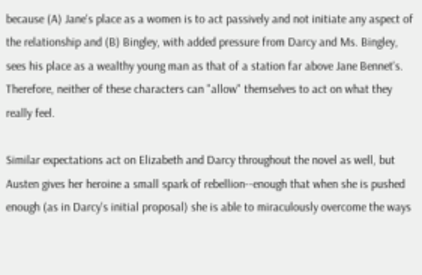because (A) Jane's place as a women is to act passively and not initiate any aspect of the relationship and (B) Bingley, with added pressure from Darcy and Ms. Bingley, sees his place as a wealthy young man as that of a station far above Jane Bennet's. Therefore, neither of these characters can "allow" themselves to act on what they really feel.

Similar expectations act on Elizabeth and Darcy throughout the novel as well, but Austen gives her heroine a small spark of rebellion--enough that when she is pushed enough (as in Darcy's initial proposal) she is able to miraculously overcome the ways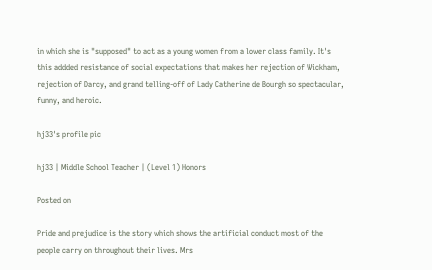in which she is "supposed" to act as a young women from a lower class family. It's this addded resistance of social expectations that makes her rejection of Wickham, rejection of Darcy, and grand telling-off of Lady Catherine de Bourgh so spectacular, funny, and heroic.

hj33's profile pic

hj33 | Middle School Teacher | (Level 1) Honors

Posted on

Pride and prejudice is the story which shows the artificial conduct most of the people carry on throughout their lives. Mrs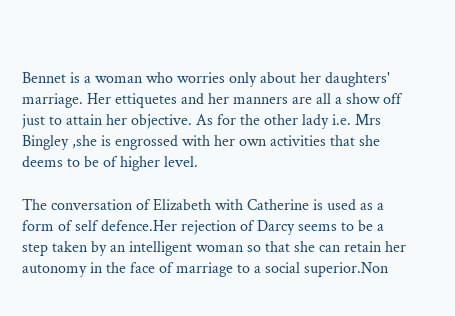Bennet is a woman who worries only about her daughters' marriage. Her ettiquetes and her manners are all a show off just to attain her objective. As for the other lady i.e. Mrs Bingley ,she is engrossed with her own activities that she deems to be of higher level.

The conversation of Elizabeth with Catherine is used as a form of self defence.Her rejection of Darcy seems to be a step taken by an intelligent woman so that she can retain her autonomy in the face of marriage to a social superior.Non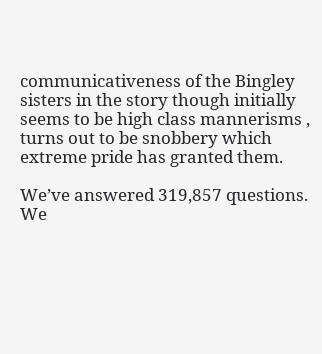communicativeness of the Bingley sisters in the story though initially seems to be high class mannerisms , turns out to be snobbery which extreme pride has granted them.

We’ve answered 319,857 questions. We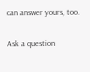can answer yours, too.

Ask a question